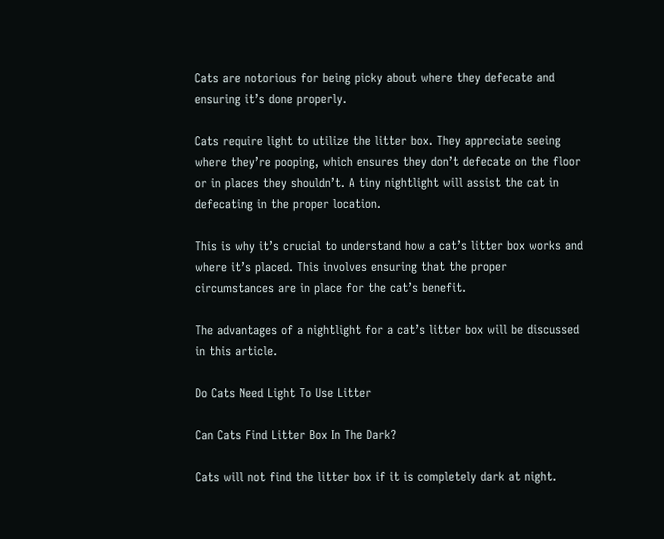Cats are notorious for being picky about where they defecate and ensuring it’s done properly.

Cats require light to utilize the litter box. They appreciate seeing where they’re pooping, which ensures they don’t defecate on the floor or in places they shouldn’t. A tiny nightlight will assist the cat in defecating in the proper location.

This is why it’s crucial to understand how a cat’s litter box works and where it’s placed. This involves ensuring that the proper circumstances are in place for the cat’s benefit.

The advantages of a nightlight for a cat’s litter box will be discussed in this article.

Do Cats Need Light To Use Litter

Can Cats Find Litter Box In The Dark?

Cats will not find the litter box if it is completely dark at night.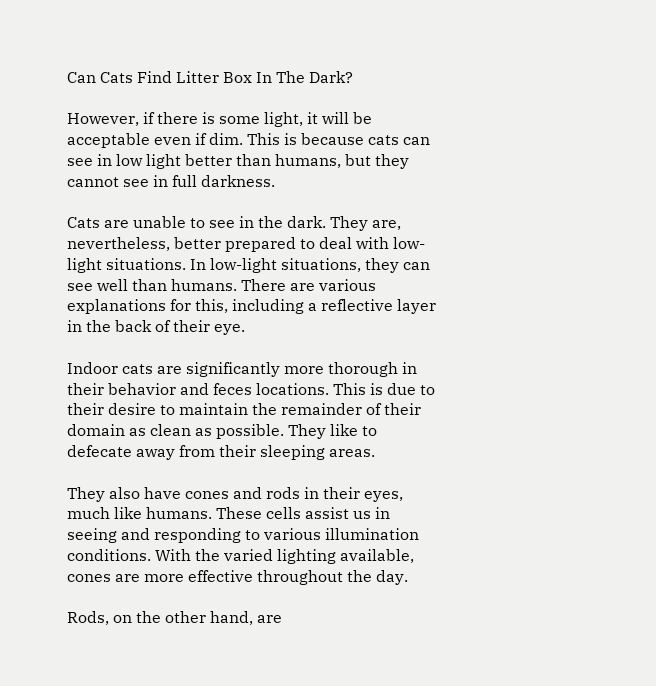Can Cats Find Litter Box In The Dark?

However, if there is some light, it will be acceptable even if dim. This is because cats can see in low light better than humans, but they cannot see in full darkness.

Cats are unable to see in the dark. They are, nevertheless, better prepared to deal with low-light situations. In low-light situations, they can see well than humans. There are various explanations for this, including a reflective layer in the back of their eye.

Indoor cats are significantly more thorough in their behavior and feces locations. This is due to their desire to maintain the remainder of their domain as clean as possible. They like to defecate away from their sleeping areas.

They also have cones and rods in their eyes, much like humans. These cells assist us in seeing and responding to various illumination conditions. With the varied lighting available, cones are more effective throughout the day.

Rods, on the other hand, are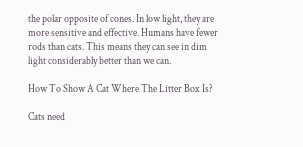the polar opposite of cones. In low light, they are more sensitive and effective. Humans have fewer rods than cats. This means they can see in dim light considerably better than we can.

How To Show A Cat Where The Litter Box Is?

Cats need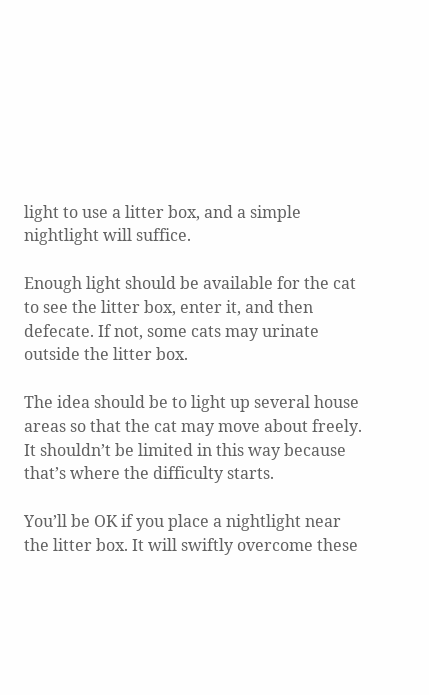light to use a litter box, and a simple nightlight will suffice.

Enough light should be available for the cat to see the litter box, enter it, and then defecate. If not, some cats may urinate outside the litter box.

The idea should be to light up several house areas so that the cat may move about freely. It shouldn’t be limited in this way because that’s where the difficulty starts.

You’ll be OK if you place a nightlight near the litter box. It will swiftly overcome these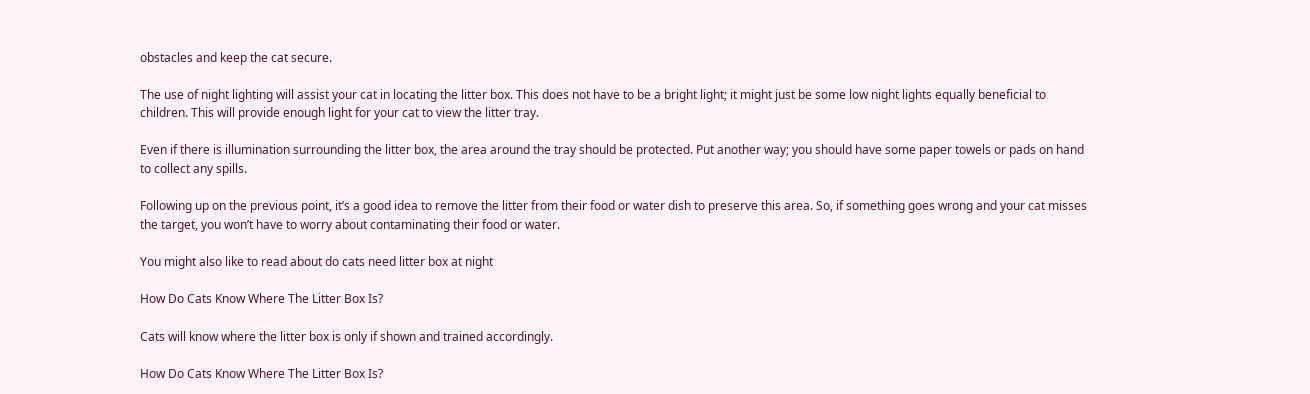obstacles and keep the cat secure.

The use of night lighting will assist your cat in locating the litter box. This does not have to be a bright light; it might just be some low night lights equally beneficial to children. This will provide enough light for your cat to view the litter tray.

Even if there is illumination surrounding the litter box, the area around the tray should be protected. Put another way; you should have some paper towels or pads on hand to collect any spills.

Following up on the previous point, it’s a good idea to remove the litter from their food or water dish to preserve this area. So, if something goes wrong and your cat misses the target, you won’t have to worry about contaminating their food or water.

You might also like to read about do cats need litter box at night

How Do Cats Know Where The Litter Box Is?

Cats will know where the litter box is only if shown and trained accordingly.

How Do Cats Know Where The Litter Box Is?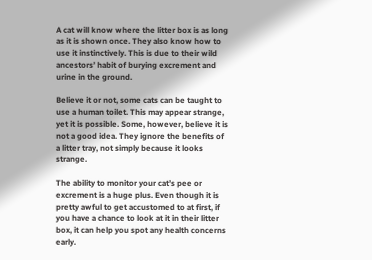A cat will know where the litter box is as long as it is shown once. They also know how to use it instinctively. This is due to their wild ancestors’ habit of burying excrement and urine in the ground.

Believe it or not, some cats can be taught to use a human toilet. This may appear strange, yet it is possible. Some, however, believe it is not a good idea. They ignore the benefits of a litter tray, not simply because it looks strange.

The ability to monitor your cat’s pee or excrement is a huge plus. Even though it is pretty awful to get accustomed to at first, if you have a chance to look at it in their litter box, it can help you spot any health concerns early.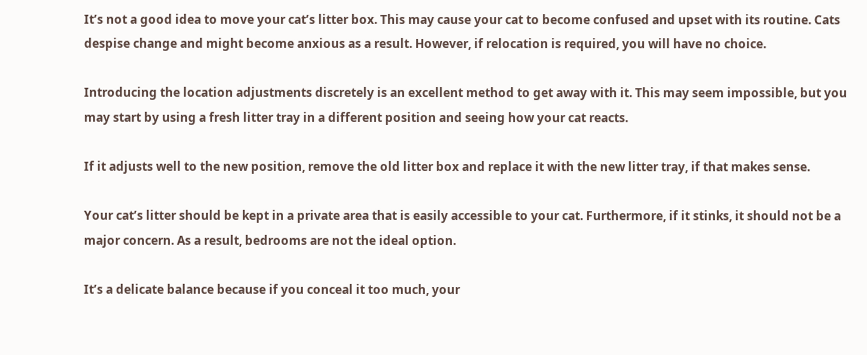It’s not a good idea to move your cat’s litter box. This may cause your cat to become confused and upset with its routine. Cats despise change and might become anxious as a result. However, if relocation is required, you will have no choice.

Introducing the location adjustments discretely is an excellent method to get away with it. This may seem impossible, but you may start by using a fresh litter tray in a different position and seeing how your cat reacts.

If it adjusts well to the new position, remove the old litter box and replace it with the new litter tray, if that makes sense.

Your cat’s litter should be kept in a private area that is easily accessible to your cat. Furthermore, if it stinks, it should not be a major concern. As a result, bedrooms are not the ideal option.

It’s a delicate balance because if you conceal it too much, your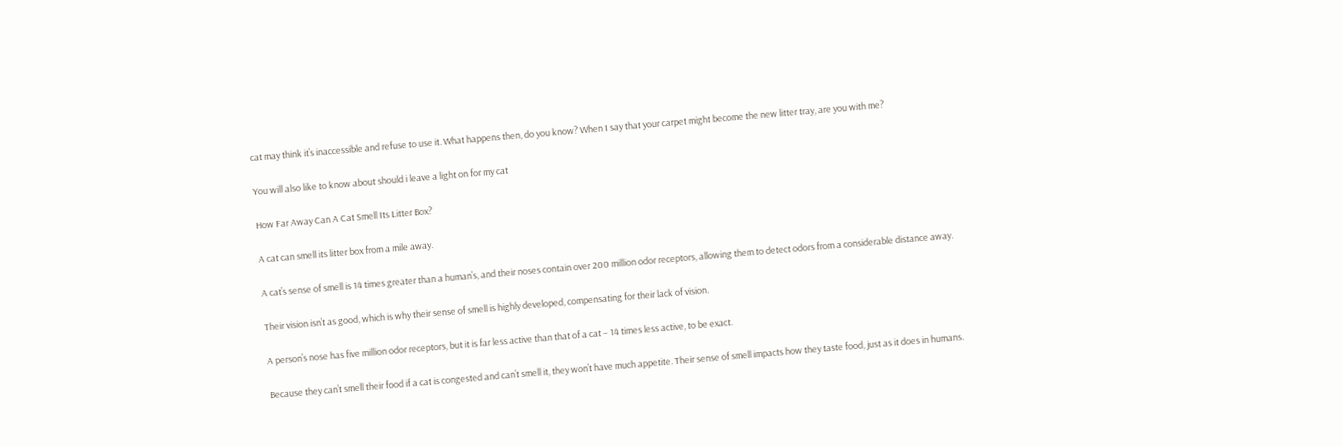cat may think it’s inaccessible and refuse to use it. What happens then, do you know? When I say that your carpet might become the new litter tray, are you with me?

You will also like to know about should i leave a light on for my cat

How Far Away Can A Cat Smell Its Litter Box?

A cat can smell its litter box from a mile away.

A cat’s sense of smell is 14 times greater than a human’s, and their noses contain over 200 million odor receptors, allowing them to detect odors from a considerable distance away.

Their vision isn’t as good, which is why their sense of smell is highly developed, compensating for their lack of vision.

A person’s nose has five million odor receptors, but it is far less active than that of a cat – 14 times less active, to be exact.

Because they can’t smell their food if a cat is congested and can’t smell it, they won’t have much appetite. Their sense of smell impacts how they taste food, just as it does in humans.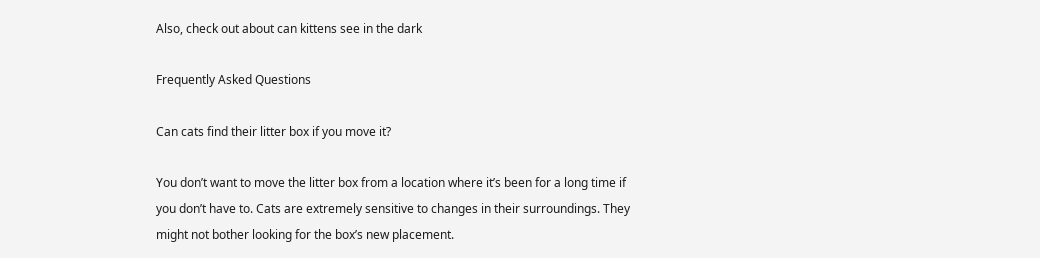Also, check out about can kittens see in the dark

Frequently Asked Questions

Can cats find their litter box if you move it?

You don’t want to move the litter box from a location where it’s been for a long time if you don’t have to. Cats are extremely sensitive to changes in their surroundings. They might not bother looking for the box’s new placement.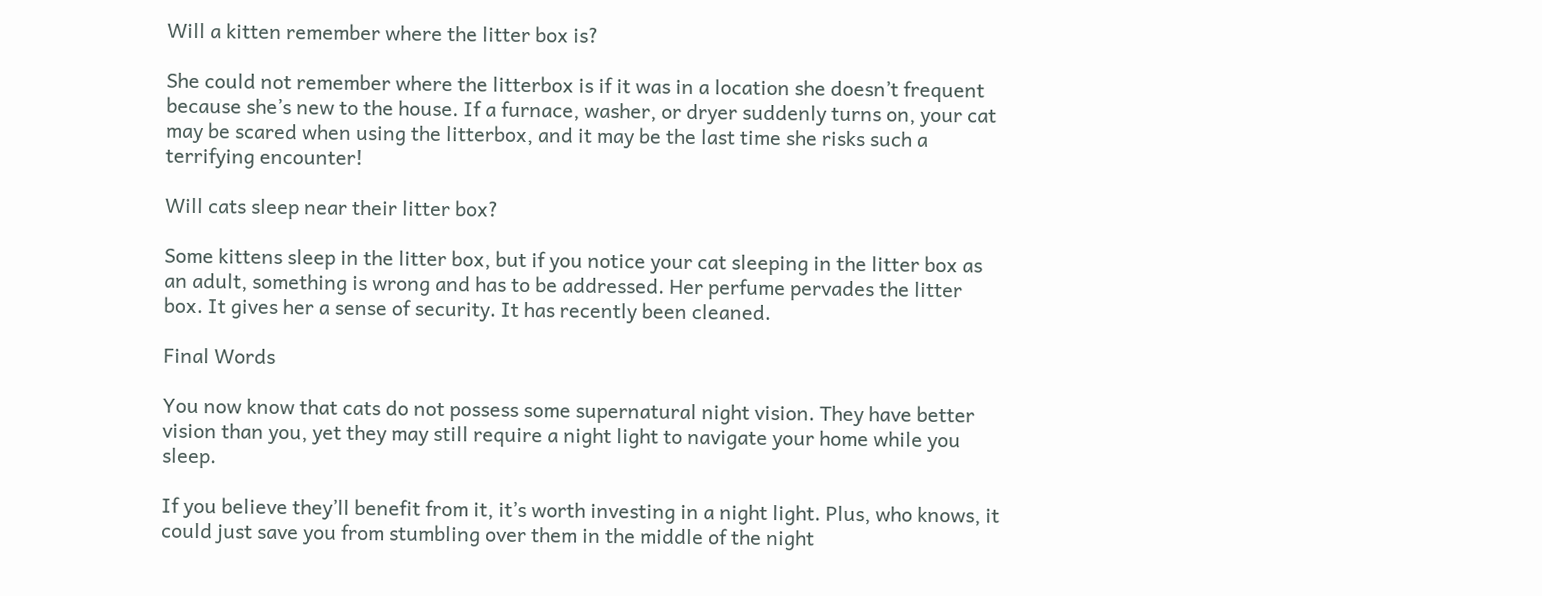Will a kitten remember where the litter box is?

She could not remember where the litterbox is if it was in a location she doesn’t frequent because she’s new to the house. If a furnace, washer, or dryer suddenly turns on, your cat may be scared when using the litterbox, and it may be the last time she risks such a terrifying encounter!

Will cats sleep near their litter box?

Some kittens sleep in the litter box, but if you notice your cat sleeping in the litter box as an adult, something is wrong and has to be addressed. Her perfume pervades the litter box. It gives her a sense of security. It has recently been cleaned.

Final Words

You now know that cats do not possess some supernatural night vision. They have better vision than you, yet they may still require a night light to navigate your home while you sleep.

If you believe they’ll benefit from it, it’s worth investing in a night light. Plus, who knows, it could just save you from stumbling over them in the middle of the night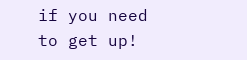if you need to get up!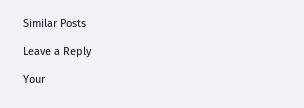Similar Posts

Leave a Reply

Your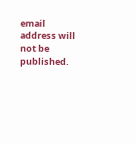email address will not be published.